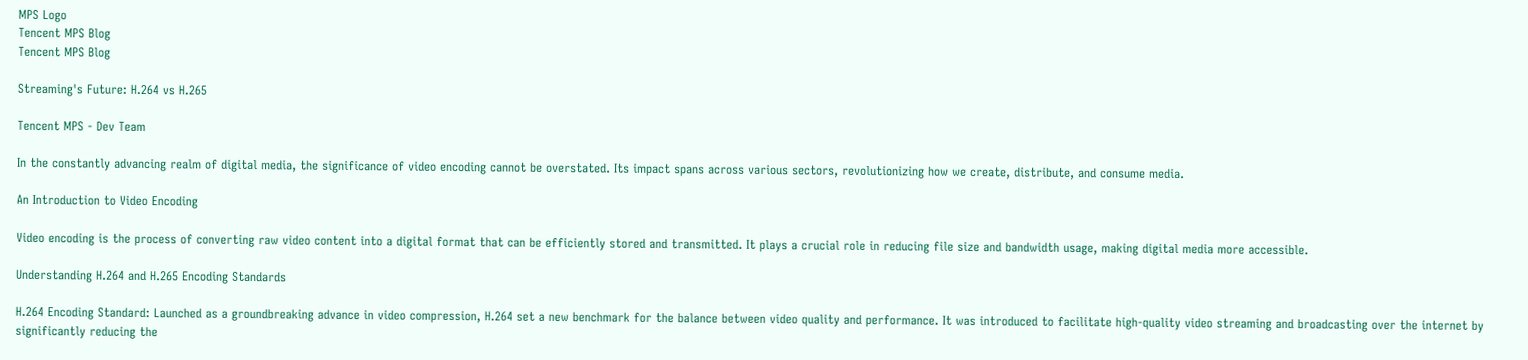MPS Logo
Tencent MPS Blog
Tencent MPS Blog

Streaming's Future: H.264 vs H.265

Tencent MPS - Dev Team

In the constantly advancing realm of digital media, the significance of video encoding cannot be overstated. Its impact spans across various sectors, revolutionizing how we create, distribute, and consume media.

An Introduction to Video Encoding

Video encoding is the process of converting raw video content into a digital format that can be efficiently stored and transmitted. It plays a crucial role in reducing file size and bandwidth usage, making digital media more accessible.

Understanding H.264 and H.265 Encoding Standards

H.264 Encoding Standard: Launched as a groundbreaking advance in video compression, H.264 set a new benchmark for the balance between video quality and performance. It was introduced to facilitate high-quality video streaming and broadcasting over the internet by significantly reducing the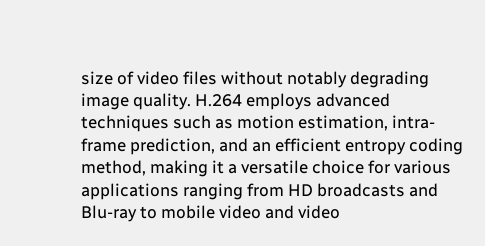size of video files without notably degrading image quality. H.264 employs advanced techniques such as motion estimation, intra-frame prediction, and an efficient entropy coding method, making it a versatile choice for various applications ranging from HD broadcasts and Blu-ray to mobile video and video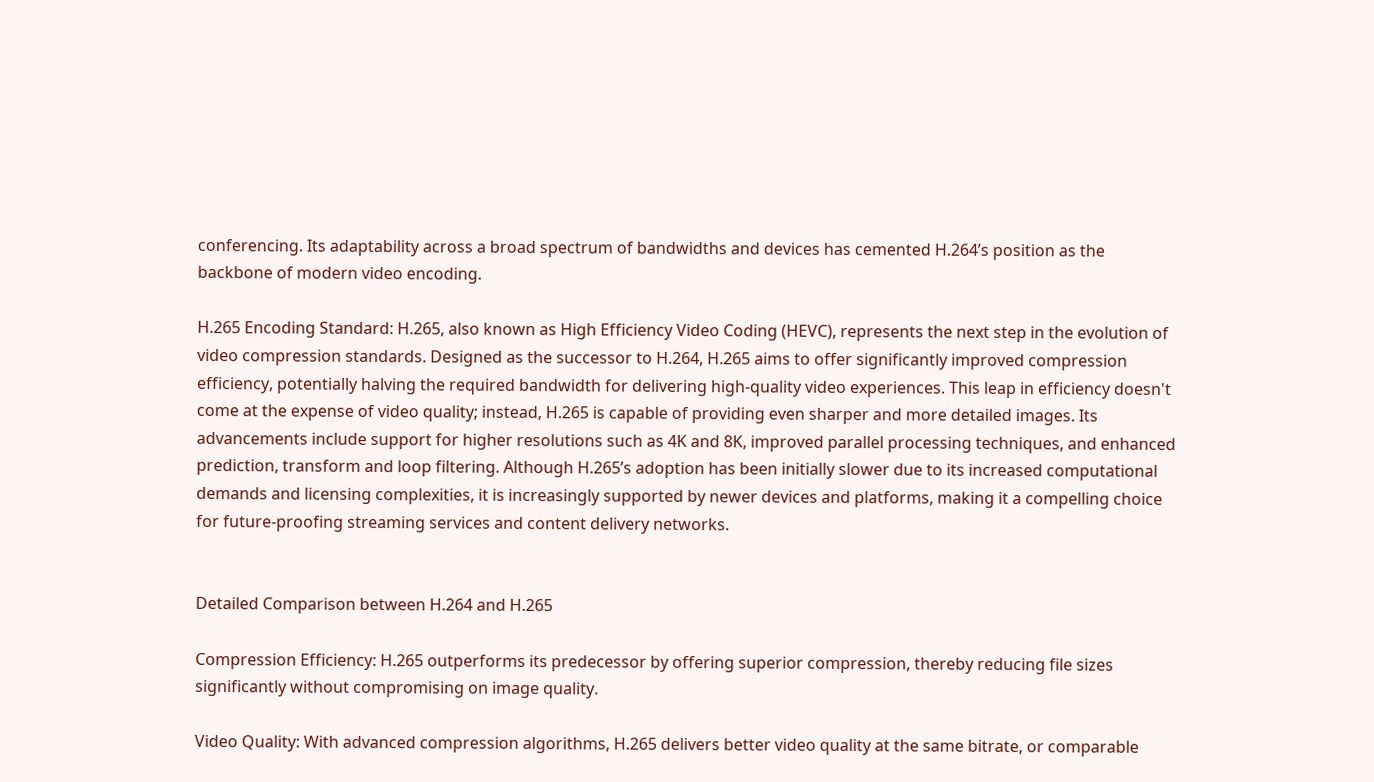conferencing. Its adaptability across a broad spectrum of bandwidths and devices has cemented H.264’s position as the backbone of modern video encoding.

H.265 Encoding Standard: H.265, also known as High Efficiency Video Coding (HEVC), represents the next step in the evolution of video compression standards. Designed as the successor to H.264, H.265 aims to offer significantly improved compression efficiency, potentially halving the required bandwidth for delivering high-quality video experiences. This leap in efficiency doesn't come at the expense of video quality; instead, H.265 is capable of providing even sharper and more detailed images. Its advancements include support for higher resolutions such as 4K and 8K, improved parallel processing techniques, and enhanced prediction, transform and loop filtering. Although H.265’s adoption has been initially slower due to its increased computational demands and licensing complexities, it is increasingly supported by newer devices and platforms, making it a compelling choice for future-proofing streaming services and content delivery networks.


Detailed Comparison between H.264 and H.265

Compression Efficiency: H.265 outperforms its predecessor by offering superior compression, thereby reducing file sizes significantly without compromising on image quality.

Video Quality: With advanced compression algorithms, H.265 delivers better video quality at the same bitrate, or comparable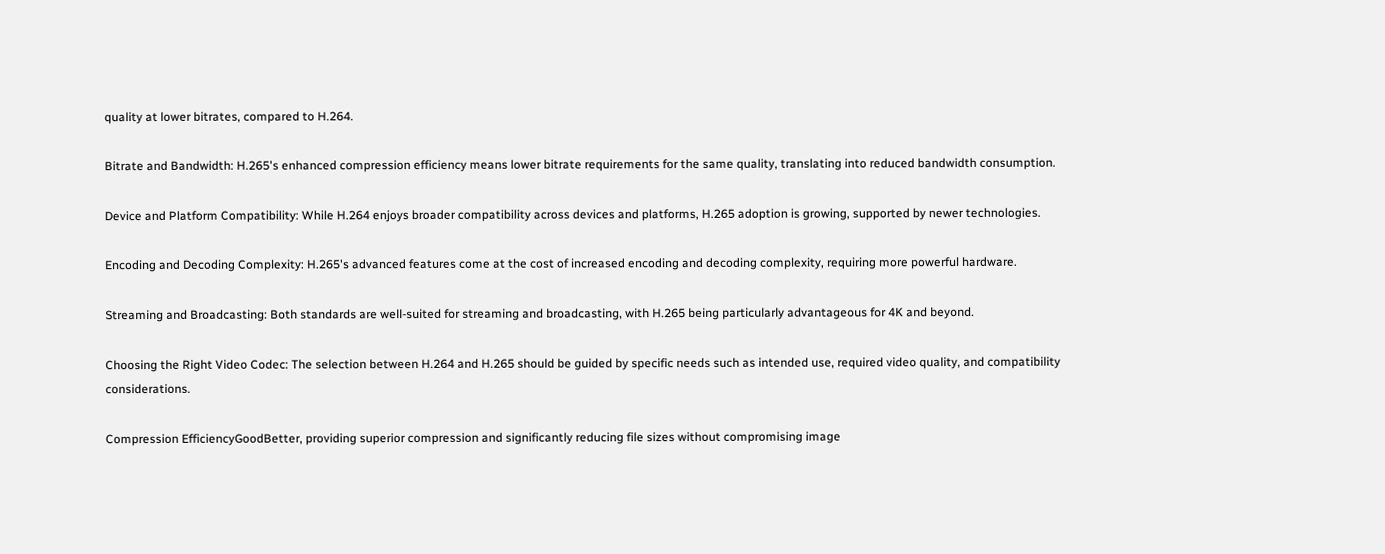quality at lower bitrates, compared to H.264.

Bitrate and Bandwidth: H.265's enhanced compression efficiency means lower bitrate requirements for the same quality, translating into reduced bandwidth consumption.

Device and Platform Compatibility: While H.264 enjoys broader compatibility across devices and platforms, H.265 adoption is growing, supported by newer technologies.

Encoding and Decoding Complexity: H.265's advanced features come at the cost of increased encoding and decoding complexity, requiring more powerful hardware.

Streaming and Broadcasting: Both standards are well-suited for streaming and broadcasting, with H.265 being particularly advantageous for 4K and beyond.

Choosing the Right Video Codec: The selection between H.264 and H.265 should be guided by specific needs such as intended use, required video quality, and compatibility considerations.

Compression EfficiencyGoodBetter, providing superior compression and significantly reducing file sizes without compromising image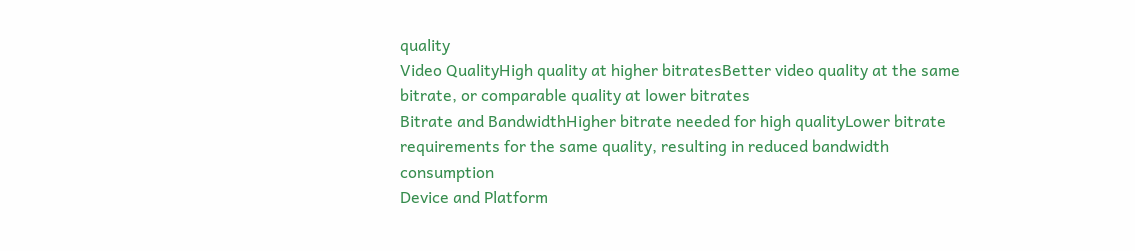quality
Video QualityHigh quality at higher bitratesBetter video quality at the same bitrate, or comparable quality at lower bitrates
Bitrate and BandwidthHigher bitrate needed for high qualityLower bitrate requirements for the same quality, resulting in reduced bandwidth consumption
Device and Platform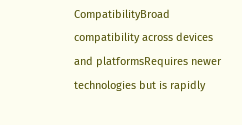CompatibilityBroad compatibility across devices and platformsRequires newer technologies but is rapidly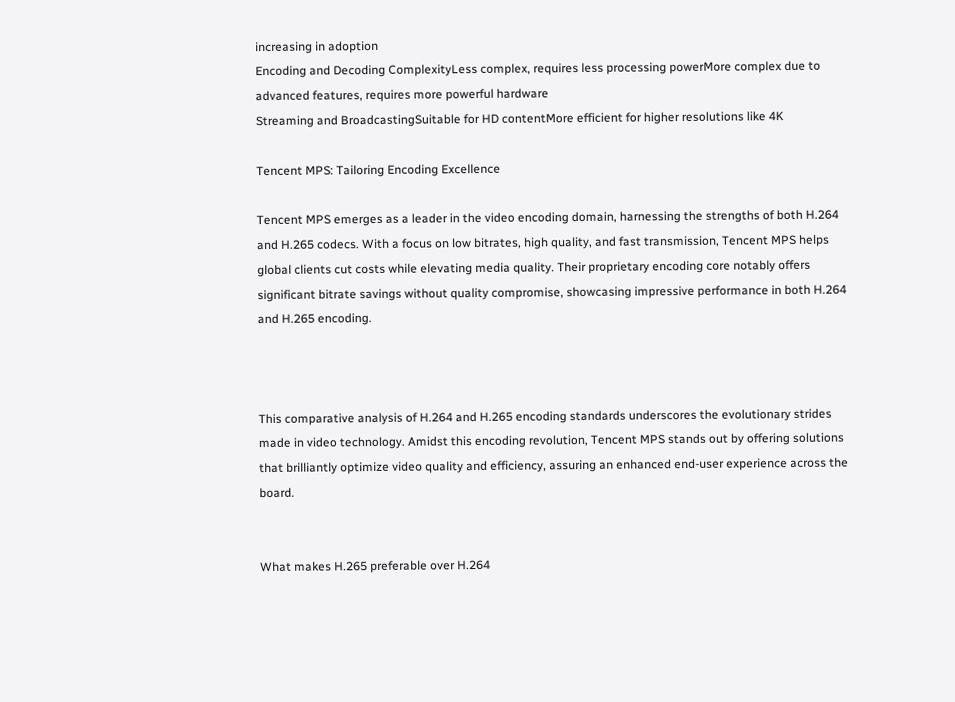increasing in adoption
Encoding and Decoding ComplexityLess complex, requires less processing powerMore complex due to advanced features, requires more powerful hardware
Streaming and BroadcastingSuitable for HD contentMore efficient for higher resolutions like 4K

Tencent MPS: Tailoring Encoding Excellence

Tencent MPS emerges as a leader in the video encoding domain, harnessing the strengths of both H.264 and H.265 codecs. With a focus on low bitrates, high quality, and fast transmission, Tencent MPS helps global clients cut costs while elevating media quality. Their proprietary encoding core notably offers significant bitrate savings without quality compromise, showcasing impressive performance in both H.264 and H.265 encoding.



This comparative analysis of H.264 and H.265 encoding standards underscores the evolutionary strides made in video technology. Amidst this encoding revolution, Tencent MPS stands out by offering solutions that brilliantly optimize video quality and efficiency, assuring an enhanced end-user experience across the board.


What makes H.265 preferable over H.264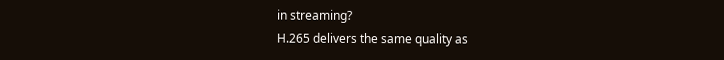in streaming?
H.265 delivers the same quality as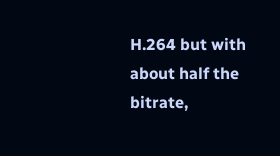H.264 but with about half the bitrate,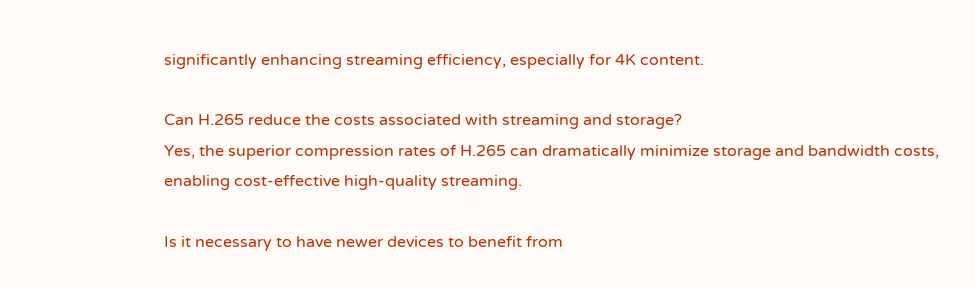significantly enhancing streaming efficiency, especially for 4K content.

Can H.265 reduce the costs associated with streaming and storage?
Yes, the superior compression rates of H.265 can dramatically minimize storage and bandwidth costs, enabling cost-effective high-quality streaming.

Is it necessary to have newer devices to benefit from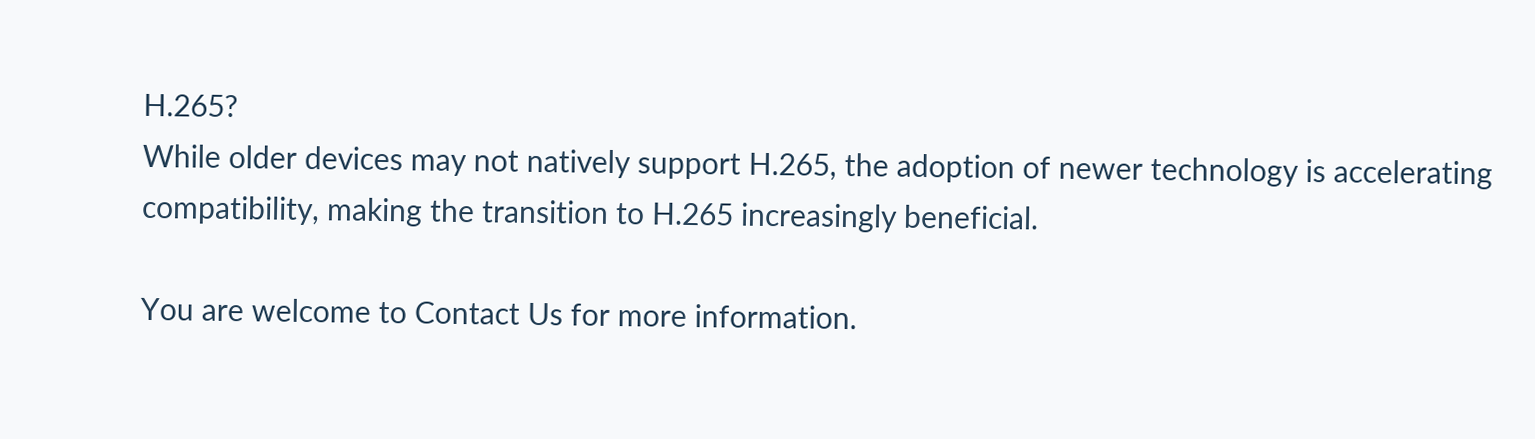H.265?
While older devices may not natively support H.265, the adoption of newer technology is accelerating compatibility, making the transition to H.265 increasingly beneficial.

You are welcome to Contact Us for more information.